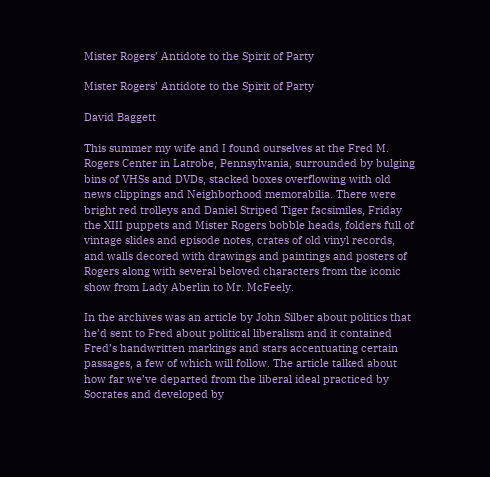Mister Rogers’ Antidote to the Spirit of Party

Mister Rogers’ Antidote to the Spirit of Party

David Baggett

This summer my wife and I found ourselves at the Fred M. Rogers Center in Latrobe, Pennsylvania, surrounded by bulging bins of VHSs and DVDs, stacked boxes overflowing with old news clippings and Neighborhood memorabilia. There were bright red trolleys and Daniel Striped Tiger facsimiles, Friday the XIII puppets and Mister Rogers bobble heads, folders full of vintage slides and episode notes, crates of old vinyl records, and walls decored with drawings and paintings and posters of Rogers along with several beloved characters from the iconic show from Lady Aberlin to Mr. McFeely.

In the archives was an article by John Silber about politics that he’d sent to Fred about political liberalism and it contained Fred’s handwritten markings and stars accentuating certain passages, a few of which will follow. The article talked about how far we’ve departed from the liberal ideal practiced by Socrates and developed by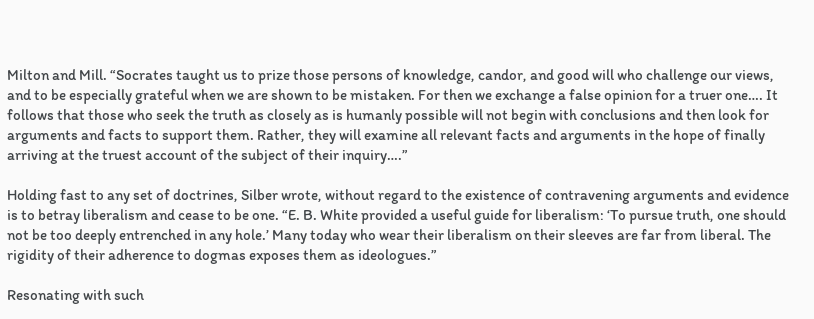Milton and Mill. “Socrates taught us to prize those persons of knowledge, candor, and good will who challenge our views, and to be especially grateful when we are shown to be mistaken. For then we exchange a false opinion for a truer one…. It follows that those who seek the truth as closely as is humanly possible will not begin with conclusions and then look for arguments and facts to support them. Rather, they will examine all relevant facts and arguments in the hope of finally arriving at the truest account of the subject of their inquiry….”

Holding fast to any set of doctrines, Silber wrote, without regard to the existence of contravening arguments and evidence is to betray liberalism and cease to be one. “E. B. White provided a useful guide for liberalism: ‘To pursue truth, one should not be too deeply entrenched in any hole.’ Many today who wear their liberalism on their sleeves are far from liberal. The rigidity of their adherence to dogmas exposes them as ideologues.”

Resonating with such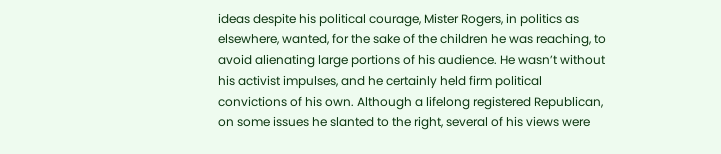ideas despite his political courage, Mister Rogers, in politics as elsewhere, wanted, for the sake of the children he was reaching, to avoid alienating large portions of his audience. He wasn’t without his activist impulses, and he certainly held firm political convictions of his own. Although a lifelong registered Republican, on some issues he slanted to the right, several of his views were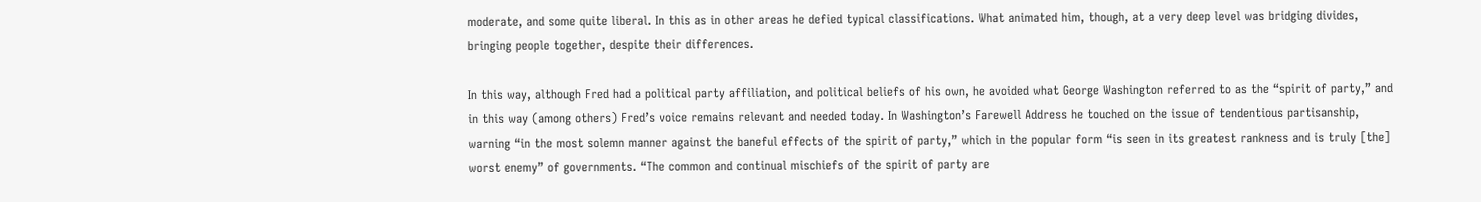moderate, and some quite liberal. In this as in other areas he defied typical classifications. What animated him, though, at a very deep level was bridging divides, bringing people together, despite their differences.

In this way, although Fred had a political party affiliation, and political beliefs of his own, he avoided what George Washington referred to as the “spirit of party,” and in this way (among others) Fred’s voice remains relevant and needed today. In Washington’s Farewell Address he touched on the issue of tendentious partisanship, warning “in the most solemn manner against the baneful effects of the spirit of party,” which in the popular form “is seen in its greatest rankness and is truly [the] worst enemy” of governments. “The common and continual mischiefs of the spirit of party are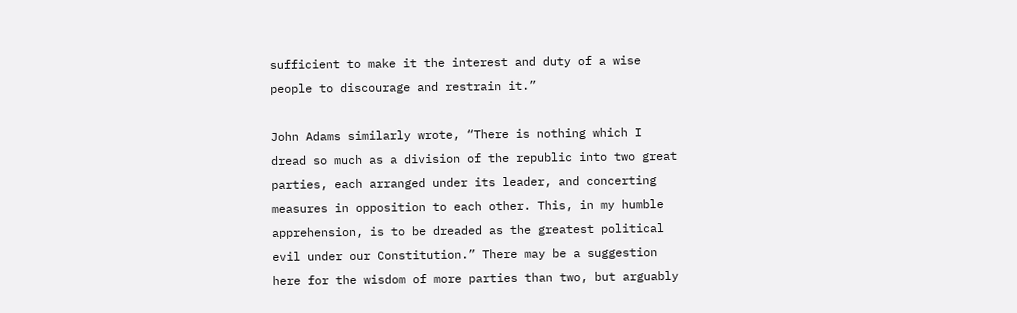sufficient to make it the interest and duty of a wise people to discourage and restrain it.”

John Adams similarly wrote, “There is nothing which I dread so much as a division of the republic into two great parties, each arranged under its leader, and concerting measures in opposition to each other. This, in my humble apprehension, is to be dreaded as the greatest political evil under our Constitution.” There may be a suggestion here for the wisdom of more parties than two, but arguably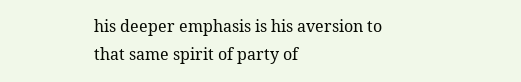his deeper emphasis is his aversion to that same spirit of party of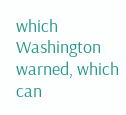which Washington warned, which can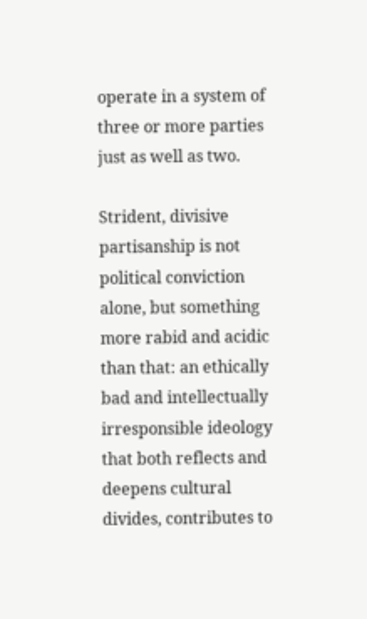operate in a system of three or more parties just as well as two.

Strident, divisive partisanship is not political conviction alone, but something more rabid and acidic than that: an ethically bad and intellectually irresponsible ideology that both reflects and deepens cultural divides, contributes to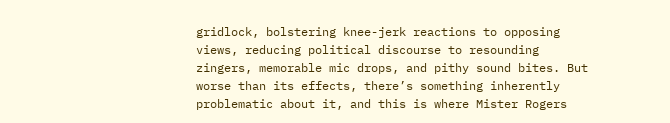gridlock, bolstering knee-jerk reactions to opposing views, reducing political discourse to resounding zingers, memorable mic drops, and pithy sound bites. But worse than its effects, there’s something inherently problematic about it, and this is where Mister Rogers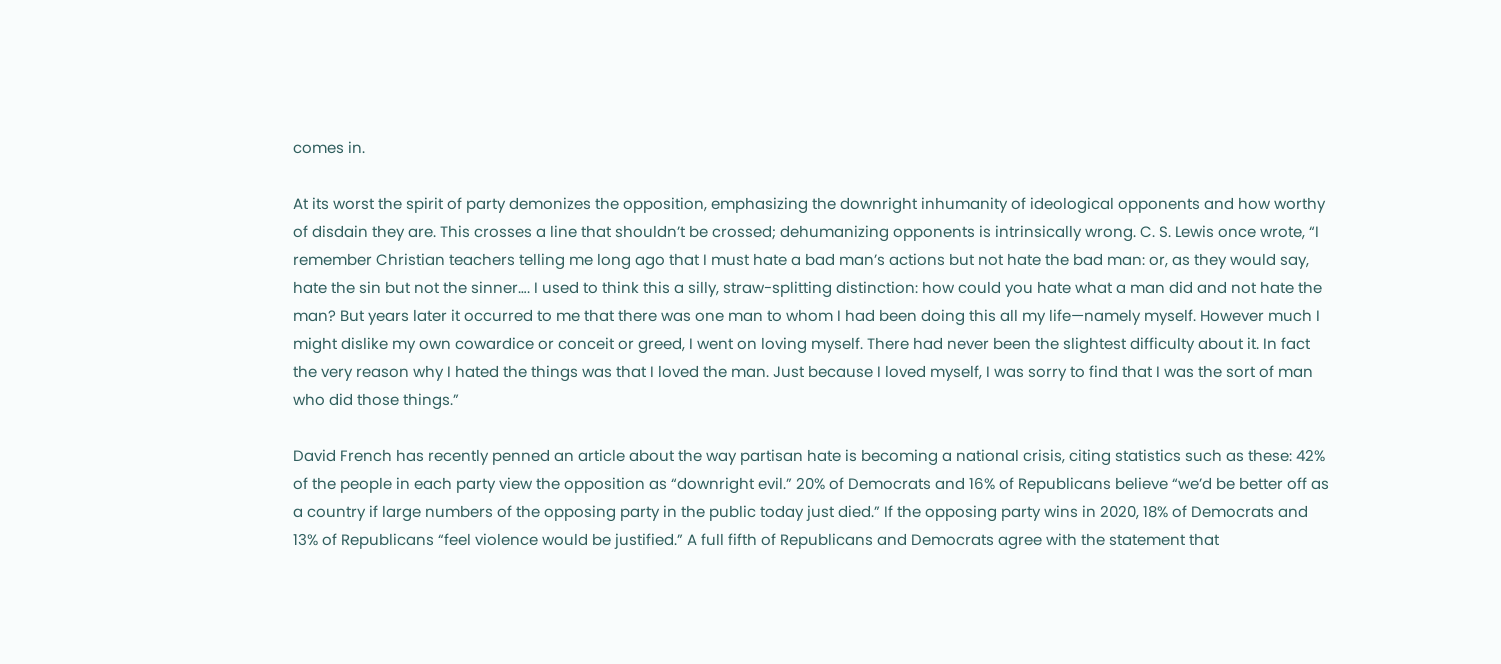comes in.

At its worst the spirit of party demonizes the opposition, emphasizing the downright inhumanity of ideological opponents and how worthy of disdain they are. This crosses a line that shouldn’t be crossed; dehumanizing opponents is intrinsically wrong. C. S. Lewis once wrote, “I remember Christian teachers telling me long ago that I must hate a bad man’s actions but not hate the bad man: or, as they would say, hate the sin but not the sinner…. I used to think this a silly, straw-splitting distinction: how could you hate what a man did and not hate the man? But years later it occurred to me that there was one man to whom I had been doing this all my life—namely myself. However much I might dislike my own cowardice or conceit or greed, I went on loving myself. There had never been the slightest difficulty about it. In fact the very reason why I hated the things was that I loved the man. Just because I loved myself, I was sorry to find that I was the sort of man who did those things.”

David French has recently penned an article about the way partisan hate is becoming a national crisis, citing statistics such as these: 42% of the people in each party view the opposition as “downright evil.” 20% of Democrats and 16% of Republicans believe “we’d be better off as a country if large numbers of the opposing party in the public today just died.” If the opposing party wins in 2020, 18% of Democrats and 13% of Republicans “feel violence would be justified.” A full fifth of Republicans and Democrats agree with the statement that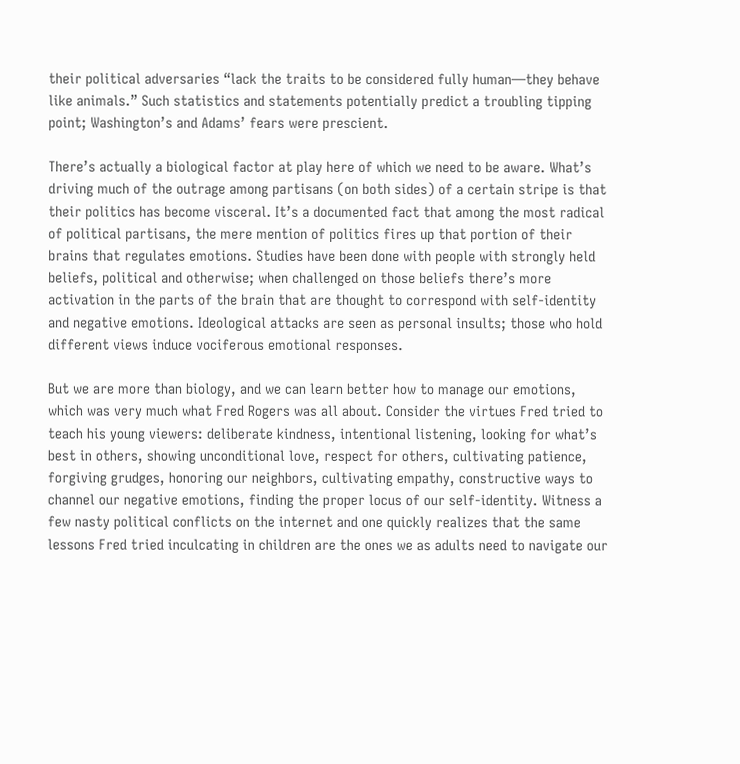their political adversaries “lack the traits to be considered fully human—they behave like animals.” Such statistics and statements potentially predict a troubling tipping point; Washington’s and Adams’ fears were prescient.

There’s actually a biological factor at play here of which we need to be aware. What’s driving much of the outrage among partisans (on both sides) of a certain stripe is that their politics has become visceral. It’s a documented fact that among the most radical of political partisans, the mere mention of politics fires up that portion of their brains that regulates emotions. Studies have been done with people with strongly held beliefs, political and otherwise; when challenged on those beliefs there’s more activation in the parts of the brain that are thought to correspond with self-identity and negative emotions. Ideological attacks are seen as personal insults; those who hold different views induce vociferous emotional responses.

But we are more than biology, and we can learn better how to manage our emotions, which was very much what Fred Rogers was all about. Consider the virtues Fred tried to teach his young viewers: deliberate kindness, intentional listening, looking for what’s best in others, showing unconditional love, respect for others, cultivating patience, forgiving grudges, honoring our neighbors, cultivating empathy, constructive ways to channel our negative emotions, finding the proper locus of our self-identity. Witness a few nasty political conflicts on the internet and one quickly realizes that the same lessons Fred tried inculcating in children are the ones we as adults need to navigate our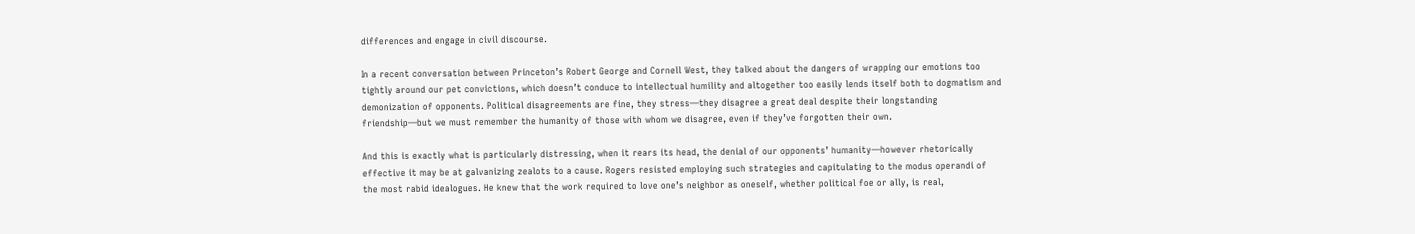differences and engage in civil discourse.

In a recent conversation between Princeton’s Robert George and Cornell West, they talked about the dangers of wrapping our emotions too tightly around our pet convictions, which doesn’t conduce to intellectual humility and altogether too easily lends itself both to dogmatism and demonization of opponents. Political disagreements are fine, they stress—they disagree a great deal despite their longstanding friendship—but we must remember the humanity of those with whom we disagree, even if they’ve forgotten their own.

And this is exactly what is particularly distressing, when it rears its head, the denial of our opponents’ humanity—however rhetorically effective it may be at galvanizing zealots to a cause. Rogers resisted employing such strategies and capitulating to the modus operandi of the most rabid idealogues. He knew that the work required to love one’s neighbor as oneself, whether political foe or ally, is real,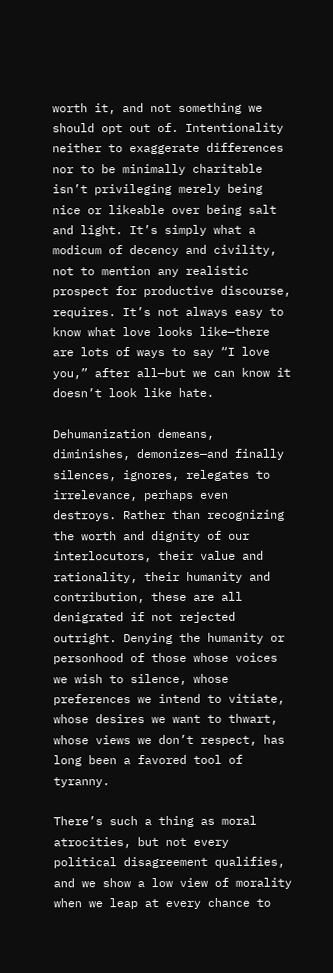worth it, and not something we should opt out of. Intentionality neither to exaggerate differences nor to be minimally charitable isn’t privileging merely being nice or likeable over being salt and light. It’s simply what a modicum of decency and civility, not to mention any realistic prospect for productive discourse, requires. It’s not always easy to know what love looks like—there are lots of ways to say “I love you,” after all—but we can know it doesn’t look like hate.

Dehumanization demeans, diminishes, demonizes—and finally silences, ignores, relegates to irrelevance, perhaps even destroys. Rather than recognizing the worth and dignity of our interlocutors, their value and rationality, their humanity and contribution, these are all denigrated if not rejected outright. Denying the humanity or personhood of those whose voices we wish to silence, whose preferences we intend to vitiate, whose desires we want to thwart, whose views we don’t respect, has long been a favored tool of tyranny.

There’s such a thing as moral atrocities, but not every political disagreement qualifies, and we show a low view of morality when we leap at every chance to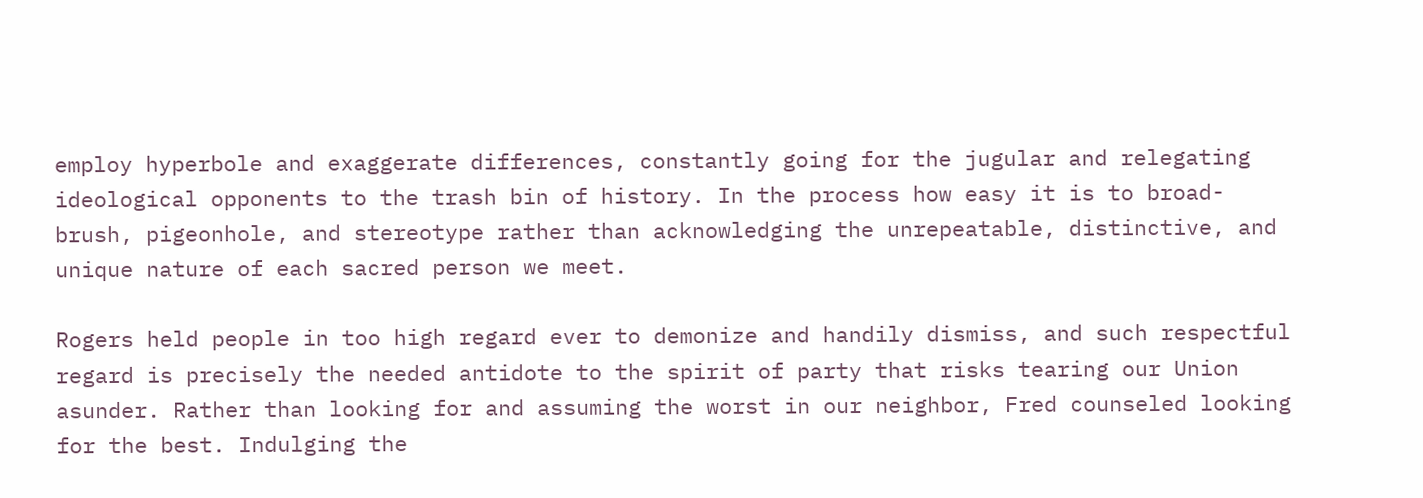employ hyperbole and exaggerate differences, constantly going for the jugular and relegating ideological opponents to the trash bin of history. In the process how easy it is to broad-brush, pigeonhole, and stereotype rather than acknowledging the unrepeatable, distinctive, and unique nature of each sacred person we meet.

Rogers held people in too high regard ever to demonize and handily dismiss, and such respectful regard is precisely the needed antidote to the spirit of party that risks tearing our Union asunder. Rather than looking for and assuming the worst in our neighbor, Fred counseled looking for the best. Indulging the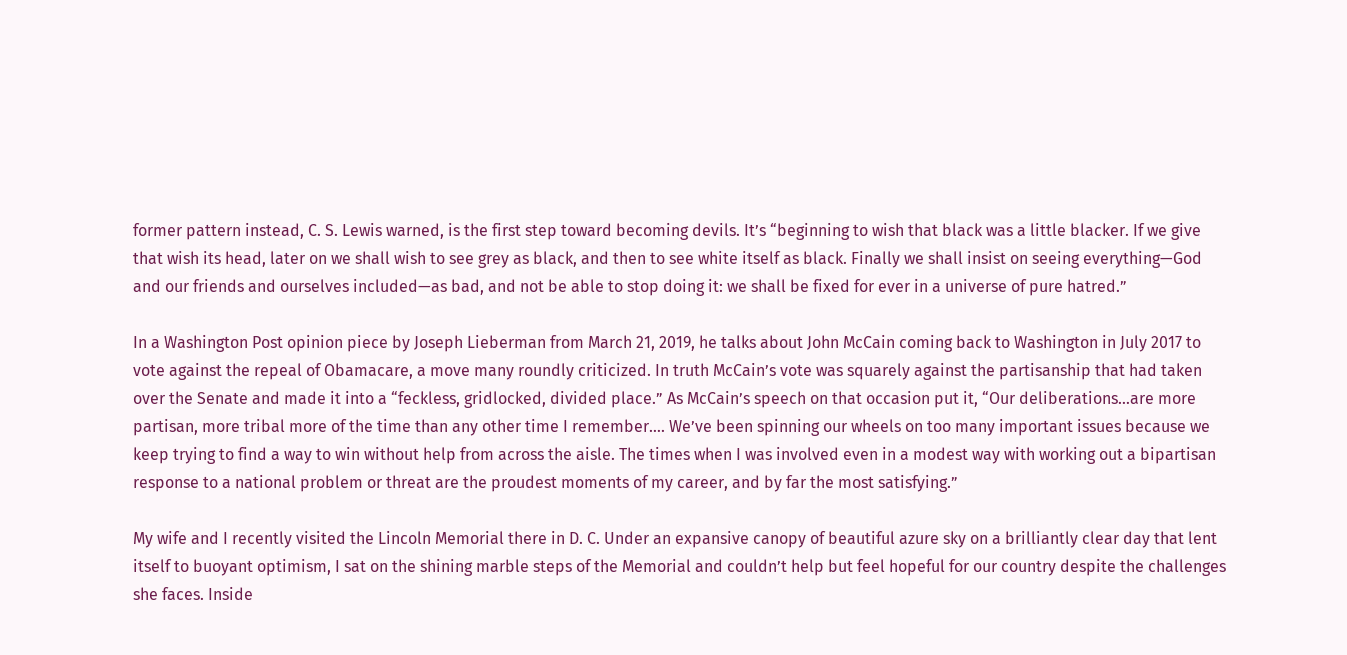former pattern instead, C. S. Lewis warned, is the first step toward becoming devils. It’s “beginning to wish that black was a little blacker. If we give that wish its head, later on we shall wish to see grey as black, and then to see white itself as black. Finally we shall insist on seeing everything—God and our friends and ourselves included—as bad, and not be able to stop doing it: we shall be fixed for ever in a universe of pure hatred.”

In a Washington Post opinion piece by Joseph Lieberman from March 21, 2019, he talks about John McCain coming back to Washington in July 2017 to vote against the repeal of Obamacare, a move many roundly criticized. In truth McCain’s vote was squarely against the partisanship that had taken over the Senate and made it into a “feckless, gridlocked, divided place.” As McCain’s speech on that occasion put it, “Our deliberations…are more partisan, more tribal more of the time than any other time I remember…. We’ve been spinning our wheels on too many important issues because we keep trying to find a way to win without help from across the aisle. The times when I was involved even in a modest way with working out a bipartisan response to a national problem or threat are the proudest moments of my career, and by far the most satisfying.”

My wife and I recently visited the Lincoln Memorial there in D. C. Under an expansive canopy of beautiful azure sky on a brilliantly clear day that lent itself to buoyant optimism, I sat on the shining marble steps of the Memorial and couldn’t help but feel hopeful for our country despite the challenges she faces. Inside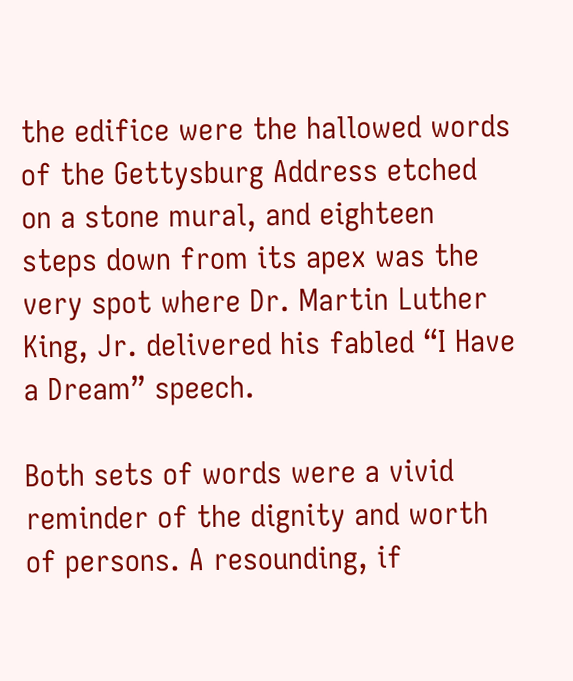the edifice were the hallowed words of the Gettysburg Address etched on a stone mural, and eighteen steps down from its apex was the very spot where Dr. Martin Luther King, Jr. delivered his fabled “I Have a Dream” speech.

Both sets of words were a vivid reminder of the dignity and worth of persons. A resounding, if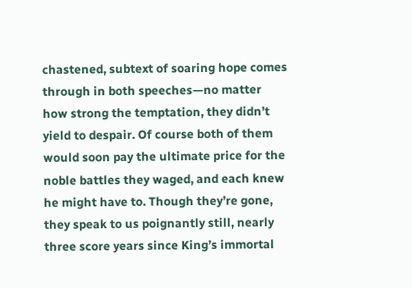chastened, subtext of soaring hope comes through in both speeches—no matter how strong the temptation, they didn’t yield to despair. Of course both of them would soon pay the ultimate price for the noble battles they waged, and each knew he might have to. Though they’re gone, they speak to us poignantly still, nearly three score years since King’s immortal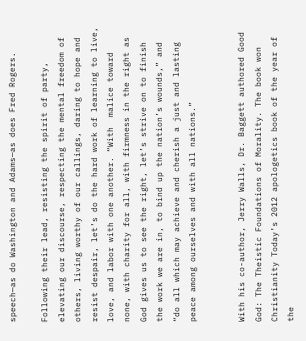speech—as do Washington and Adams—as does Fred Rogers.

Following their lead, resisting the spirit of party, elevating our discourse, respecting the mental freedom of others, living worthy of our callings, daring to hope and resist despair, let’s do the hard work of learning to live, love, and labor with one another. “With  malice toward none, with charity for all, with firmness in the right as God gives us to see the right, let’s strive on to finish the work we are in, to bind up the nation’s wounds,” and “do all which may achieve and cherish a just and lasting peace among ourselves and with all nations.”


With his co-author, Jerry Walls, Dr. Baggett authored Good God: The Theistic Foundations of Morality. The book won Christianity Today’s 2012 apologetics book of the year of the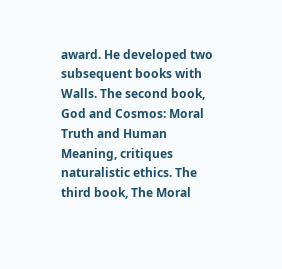award. He developed two subsequent books with Walls. The second book, God and Cosmos: Moral Truth and Human Meaning, critiques naturalistic ethics. The third book, The Moral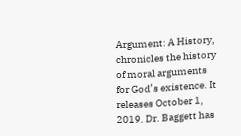Argument: A History, chronicles the history of moral arguments for God’s existence. It releases October 1, 2019. Dr. Baggett has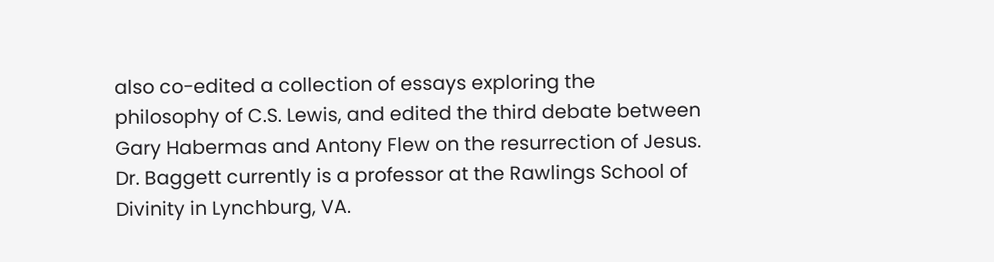also co-edited a collection of essays exploring the philosophy of C.S. Lewis, and edited the third debate between Gary Habermas and Antony Flew on the resurrection of Jesus. Dr. Baggett currently is a professor at the Rawlings School of Divinity in Lynchburg, VA.